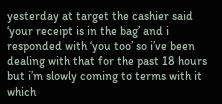yesterday at target the cashier said ‘your receipt is in the bag’ and i responded with ‘you too’ so i’ve been dealing with that for the past 18 hours but i’m slowly coming to terms with it which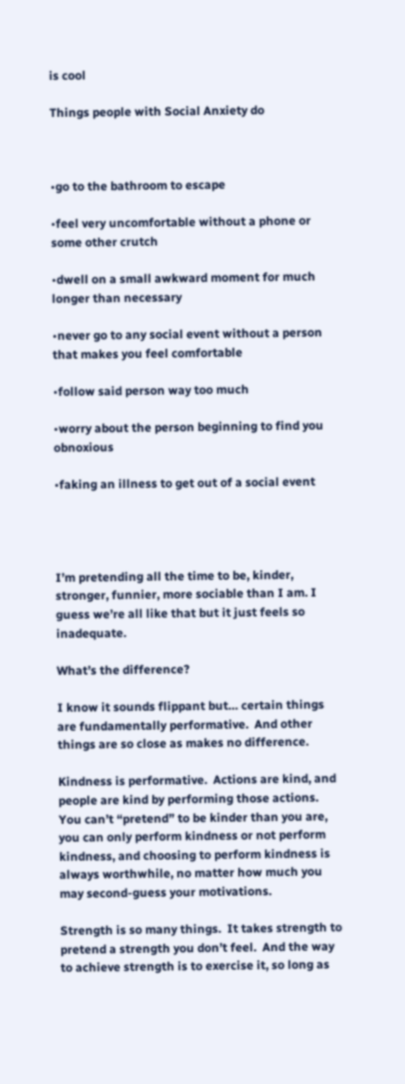is cool

Things people with Social Anxiety do



•go to the bathroom to escape

•feel very uncomfortable without a phone or some other crutch

•dwell on a small awkward moment for much longer than necessary

•never go to any social event without a person that makes you feel comfortable

•follow said person way too much

•worry about the person beginning to find you obnoxious

•faking an illness to get out of a social event




I’m pretending all the time to be, kinder, stronger, funnier, more sociable than I am. I guess we’re all like that but it just feels so inadequate.

What’s the difference?

I know it sounds flippant but… certain things are fundamentally performative.  And other things are so close as makes no difference.

Kindness is performative.  Actions are kind, and people are kind by performing those actions.  You can’t “pretend” to be kinder than you are, you can only perform kindness or not perform kindness, and choosing to perform kindness is always worthwhile, no matter how much you may second-guess your motivations.

Strength is so many things.  It takes strength to pretend a strength you don’t feel.  And the way to achieve strength is to exercise it, so long as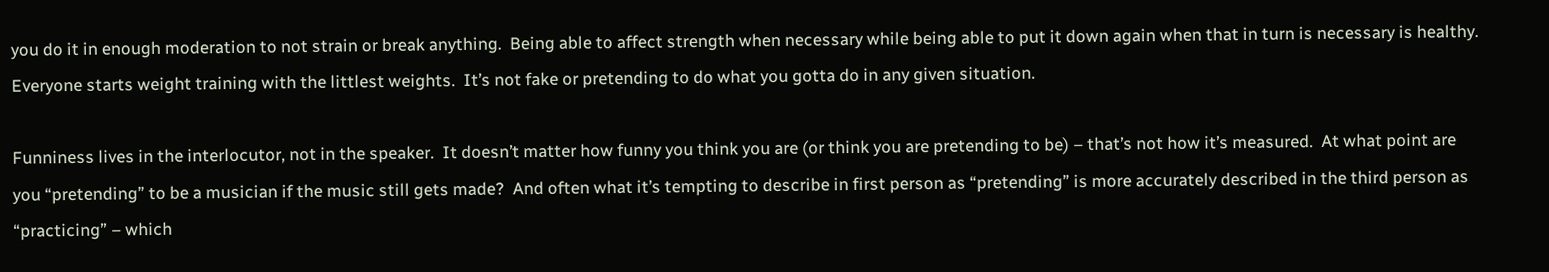you do it in enough moderation to not strain or break anything.  Being able to affect strength when necessary while being able to put it down again when that in turn is necessary is healthy.  Everyone starts weight training with the littlest weights.  It’s not fake or pretending to do what you gotta do in any given situation.

Funniness lives in the interlocutor, not in the speaker.  It doesn’t matter how funny you think you are (or think you are pretending to be) – that’s not how it’s measured.  At what point are you “pretending” to be a musician if the music still gets made?  And often what it’s tempting to describe in first person as “pretending” is more accurately described in the third person as “practicing” – which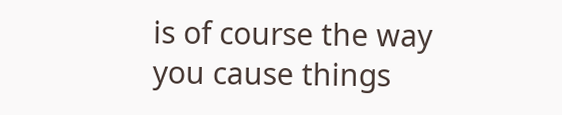is of course the way you cause things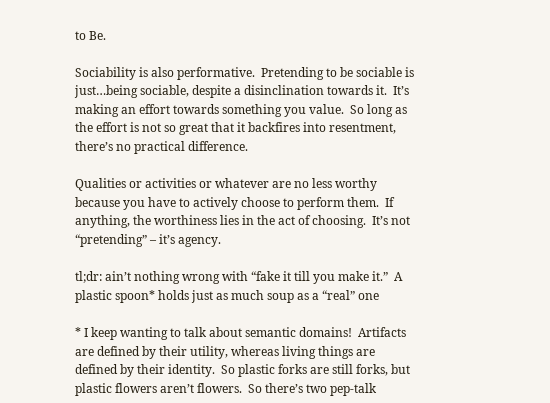to Be.

Sociability is also performative.  Pretending to be sociable is just…being sociable, despite a disinclination towards it.  It’s making an effort towards something you value.  So long as the effort is not so great that it backfires into resentment, there’s no practical difference.

Qualities or activities or whatever are no less worthy because you have to actively choose to perform them.  If anything, the worthiness lies in the act of choosing.  It’s not “pretending” – it’s agency.

tl;dr: ain’t nothing wrong with “fake it till you make it.”  A plastic spoon* holds just as much soup as a “real” one

* I keep wanting to talk about semantic domains!  Artifacts are defined by their utility, whereas living things are defined by their identity.  So plastic forks are still forks, but plastic flowers aren’t flowers.  So there’s two pep-talk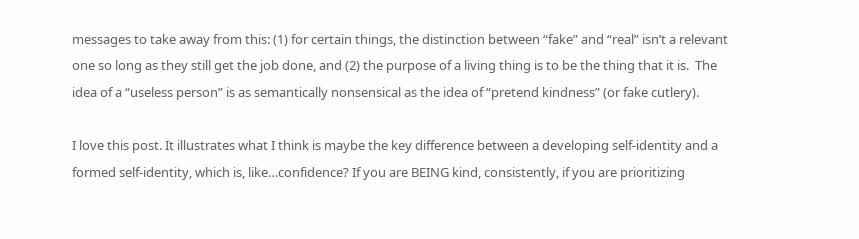messages to take away from this: (1) for certain things, the distinction between “fake” and “real” isn’t a relevant one so long as they still get the job done, and (2) the purpose of a living thing is to be the thing that it is.  The idea of a “useless person” is as semantically nonsensical as the idea of “pretend kindness” (or fake cutlery).

I love this post. It illustrates what I think is maybe the key difference between a developing self-identity and a formed self-identity, which is, like…confidence? If you are BEING kind, consistently, if you are prioritizing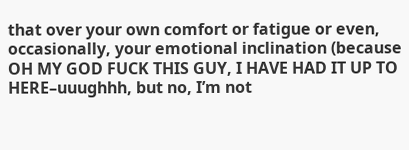that over your own comfort or fatigue or even, occasionally, your emotional inclination (because OH MY GOD FUCK THIS GUY, I HAVE HAD IT UP TO HERE–uuughhh, but no, I’m not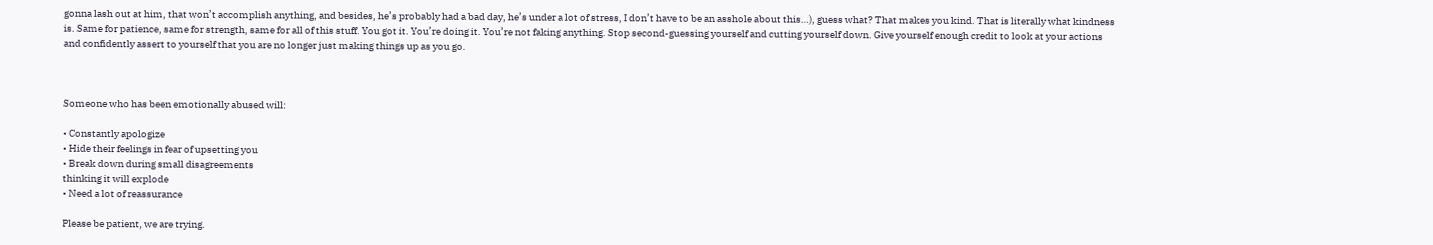gonna lash out at him, that won’t accomplish anything, and besides, he’s probably had a bad day, he’s under a lot of stress, I don’t have to be an asshole about this…), guess what? That makes you kind. That is literally what kindness is. Same for patience, same for strength, same for all of this stuff. You got it. You’re doing it. You’re not faking anything. Stop second-guessing yourself and cutting yourself down. Give yourself enough credit to look at your actions and confidently assert to yourself that you are no longer just making things up as you go.



Someone who has been emotionally abused will:

• Constantly apologize
• Hide their feelings in fear of upsetting you
• Break down during small disagreements
thinking it will explode
• Need a lot of reassurance

Please be patient, we are trying.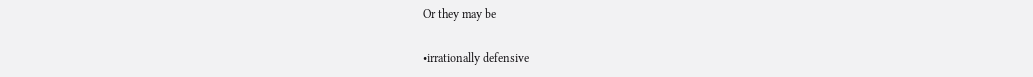Or they may be

•irrationally defensive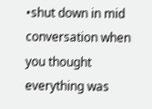•shut down in mid conversation when you thought everything was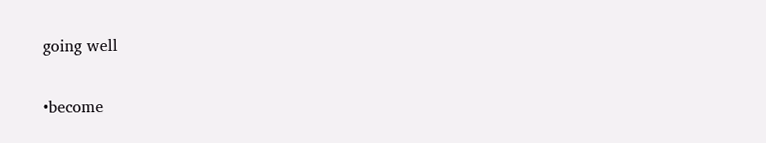going well

•become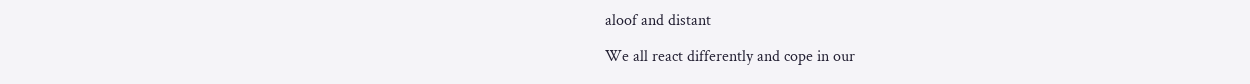aloof and distant

We all react differently and cope in our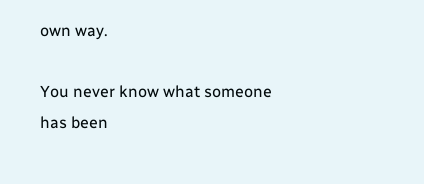own way.

You never know what someone has been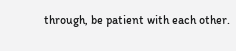through, be patient with each other.